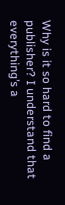Why is it so hard to find a publisher? I understand that everything’s a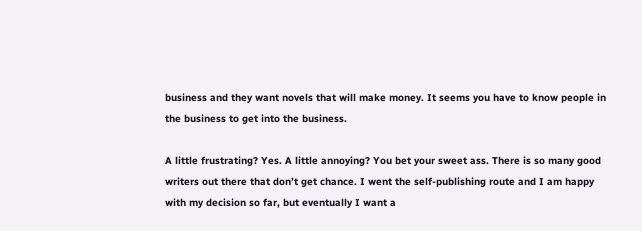business and they want novels that will make money. It seems you have to know people in the business to get into the business.

A little frustrating? Yes. A little annoying? You bet your sweet ass. There is so many good writers out there that don’t get chance. I went the self-publishing route and I am happy with my decision so far, but eventually I want a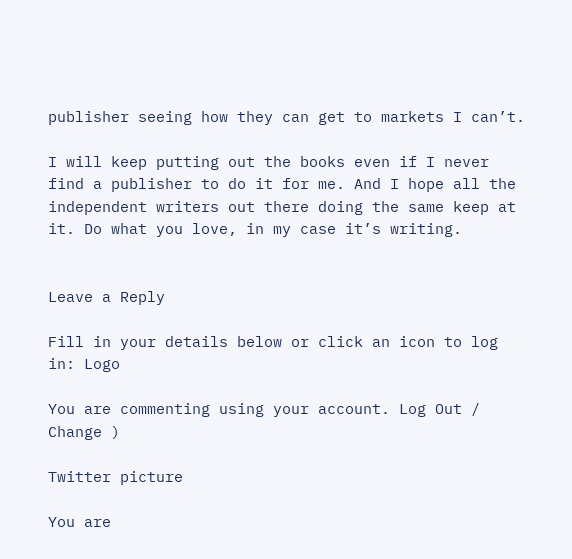publisher seeing how they can get to markets I can’t.

I will keep putting out the books even if I never find a publisher to do it for me. And I hope all the independent writers out there doing the same keep at it. Do what you love, in my case it’s writing.


Leave a Reply

Fill in your details below or click an icon to log in: Logo

You are commenting using your account. Log Out /  Change )

Twitter picture

You are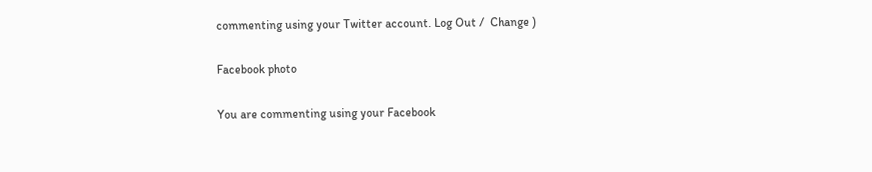commenting using your Twitter account. Log Out /  Change )

Facebook photo

You are commenting using your Facebook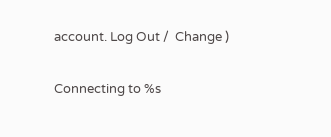account. Log Out /  Change )

Connecting to %s